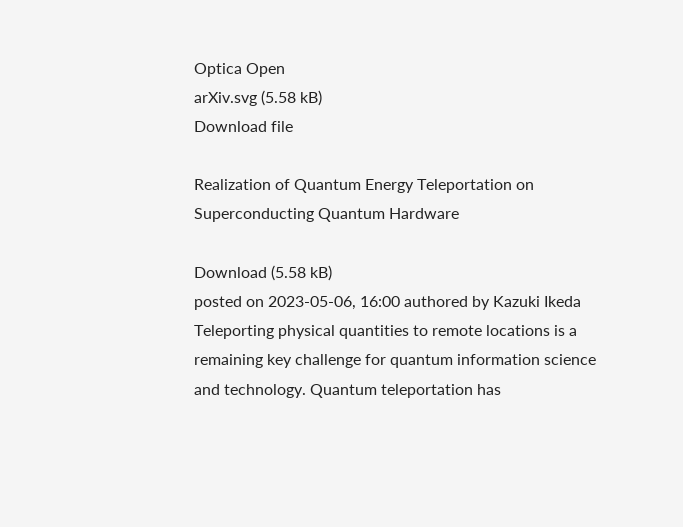Optica Open
arXiv.svg (5.58 kB)
Download file

Realization of Quantum Energy Teleportation on Superconducting Quantum Hardware

Download (5.58 kB)
posted on 2023-05-06, 16:00 authored by Kazuki Ikeda
Teleporting physical quantities to remote locations is a remaining key challenge for quantum information science and technology. Quantum teleportation has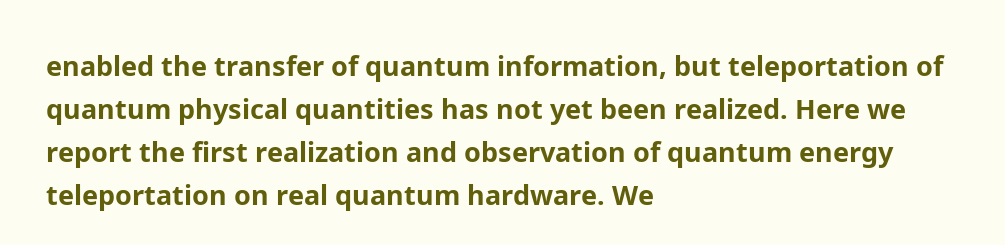enabled the transfer of quantum information, but teleportation of quantum physical quantities has not yet been realized. Here we report the first realization and observation of quantum energy teleportation on real quantum hardware. We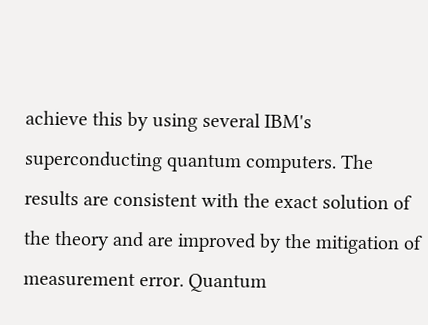achieve this by using several IBM's superconducting quantum computers. The results are consistent with the exact solution of the theory and are improved by the mitigation of measurement error. Quantum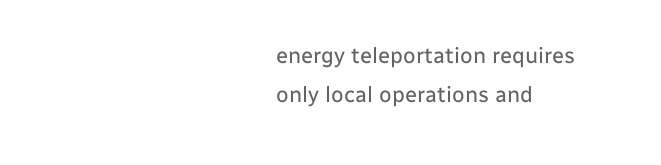energy teleportation requires only local operations and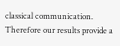classical communication. Therefore our results provide a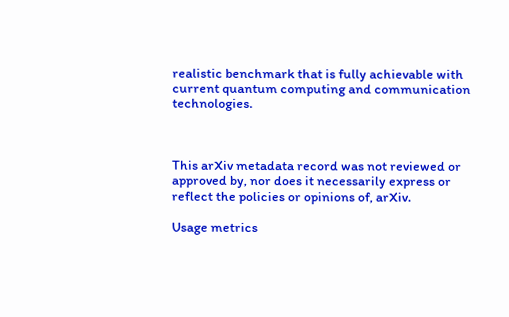realistic benchmark that is fully achievable with current quantum computing and communication technologies.



This arXiv metadata record was not reviewed or approved by, nor does it necessarily express or reflect the policies or opinions of, arXiv.

Usage metrics